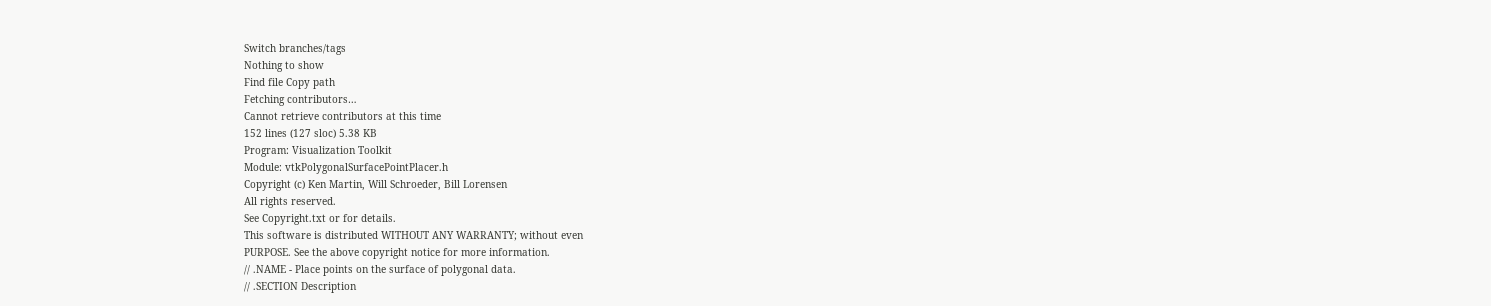Switch branches/tags
Nothing to show
Find file Copy path
Fetching contributors…
Cannot retrieve contributors at this time
152 lines (127 sloc) 5.38 KB
Program: Visualization Toolkit
Module: vtkPolygonalSurfacePointPlacer.h
Copyright (c) Ken Martin, Will Schroeder, Bill Lorensen
All rights reserved.
See Copyright.txt or for details.
This software is distributed WITHOUT ANY WARRANTY; without even
PURPOSE. See the above copyright notice for more information.
// .NAME - Place points on the surface of polygonal data.
// .SECTION Description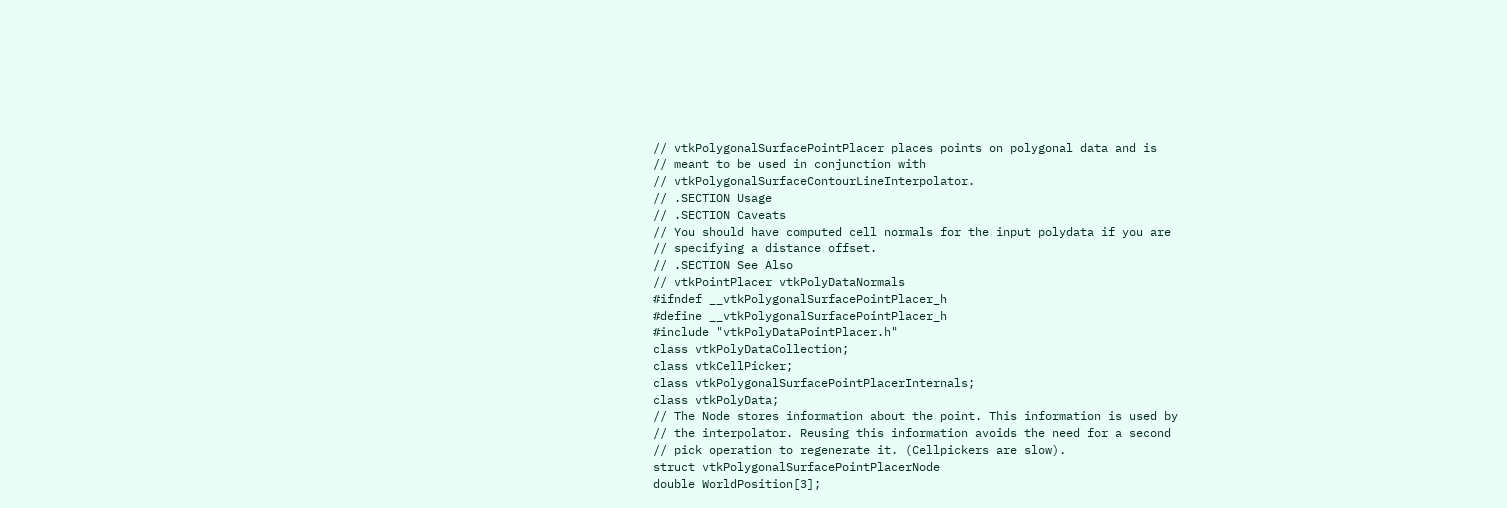// vtkPolygonalSurfacePointPlacer places points on polygonal data and is
// meant to be used in conjunction with
// vtkPolygonalSurfaceContourLineInterpolator.
// .SECTION Usage
// .SECTION Caveats
// You should have computed cell normals for the input polydata if you are
// specifying a distance offset.
// .SECTION See Also
// vtkPointPlacer vtkPolyDataNormals
#ifndef __vtkPolygonalSurfacePointPlacer_h
#define __vtkPolygonalSurfacePointPlacer_h
#include "vtkPolyDataPointPlacer.h"
class vtkPolyDataCollection;
class vtkCellPicker;
class vtkPolygonalSurfacePointPlacerInternals;
class vtkPolyData;
// The Node stores information about the point. This information is used by
// the interpolator. Reusing this information avoids the need for a second
// pick operation to regenerate it. (Cellpickers are slow).
struct vtkPolygonalSurfacePointPlacerNode
double WorldPosition[3];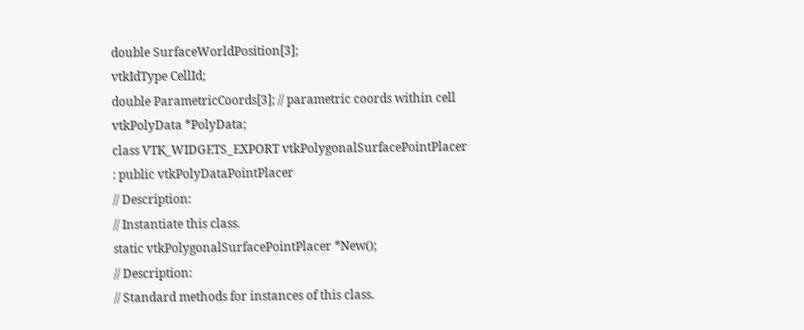double SurfaceWorldPosition[3];
vtkIdType CellId;
double ParametricCoords[3]; // parametric coords within cell
vtkPolyData *PolyData;
class VTK_WIDGETS_EXPORT vtkPolygonalSurfacePointPlacer
: public vtkPolyDataPointPlacer
// Description:
// Instantiate this class.
static vtkPolygonalSurfacePointPlacer *New();
// Description:
// Standard methods for instances of this class.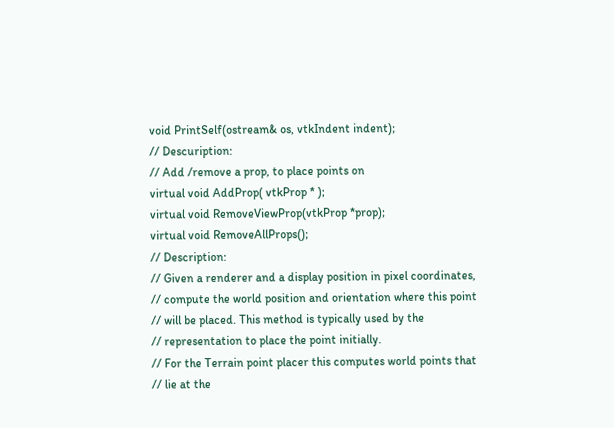void PrintSelf(ostream& os, vtkIndent indent);
// Descuription:
// Add /remove a prop, to place points on
virtual void AddProp( vtkProp * );
virtual void RemoveViewProp(vtkProp *prop);
virtual void RemoveAllProps();
// Description:
// Given a renderer and a display position in pixel coordinates,
// compute the world position and orientation where this point
// will be placed. This method is typically used by the
// representation to place the point initially.
// For the Terrain point placer this computes world points that
// lie at the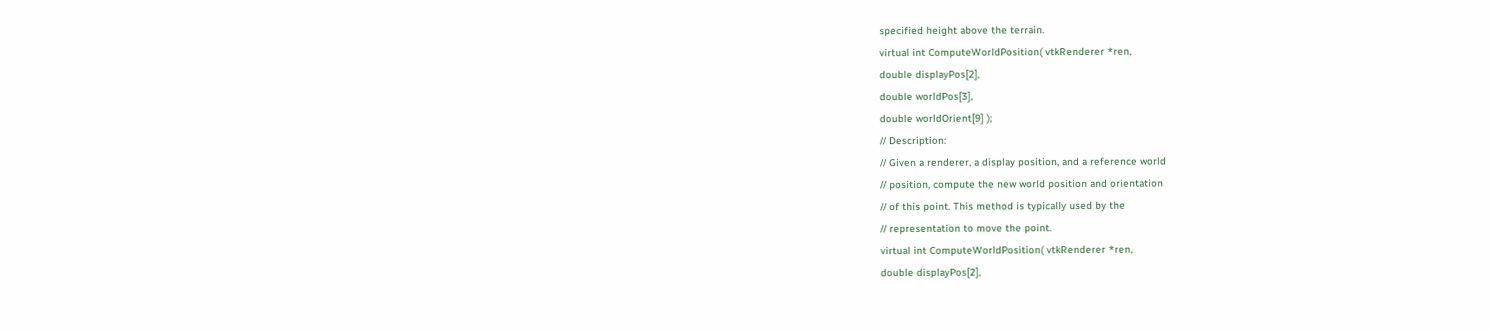specified height above the terrain.
virtual int ComputeWorldPosition( vtkRenderer *ren,
double displayPos[2],
double worldPos[3],
double worldOrient[9] );
// Description:
// Given a renderer, a display position, and a reference world
// position, compute the new world position and orientation
// of this point. This method is typically used by the
// representation to move the point.
virtual int ComputeWorldPosition( vtkRenderer *ren,
double displayPos[2],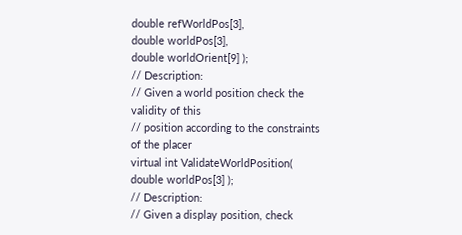double refWorldPos[3],
double worldPos[3],
double worldOrient[9] );
// Description:
// Given a world position check the validity of this
// position according to the constraints of the placer
virtual int ValidateWorldPosition( double worldPos[3] );
// Description:
// Given a display position, check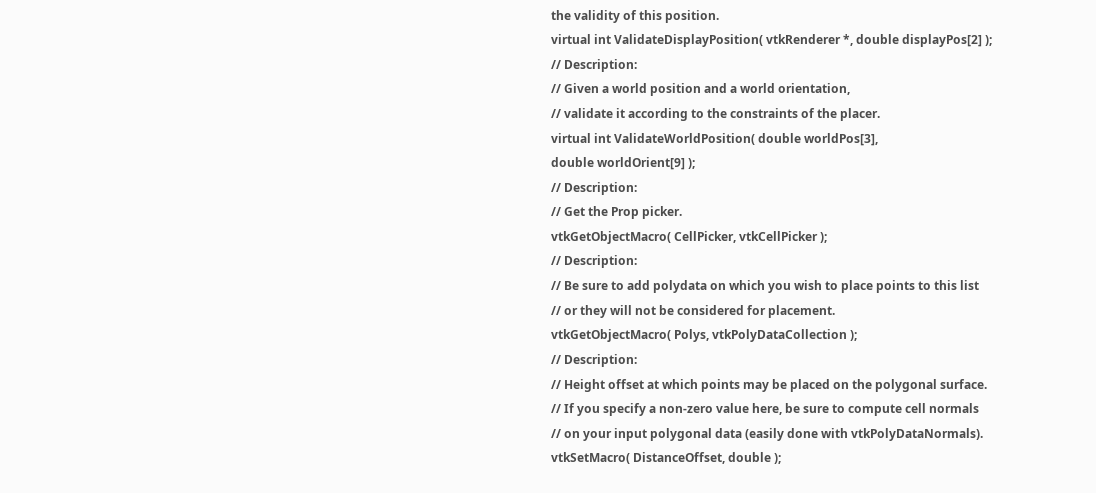the validity of this position.
virtual int ValidateDisplayPosition( vtkRenderer *, double displayPos[2] );
// Description:
// Given a world position and a world orientation,
// validate it according to the constraints of the placer.
virtual int ValidateWorldPosition( double worldPos[3],
double worldOrient[9] );
// Description:
// Get the Prop picker.
vtkGetObjectMacro( CellPicker, vtkCellPicker );
// Description:
// Be sure to add polydata on which you wish to place points to this list
// or they will not be considered for placement.
vtkGetObjectMacro( Polys, vtkPolyDataCollection );
// Description:
// Height offset at which points may be placed on the polygonal surface.
// If you specify a non-zero value here, be sure to compute cell normals
// on your input polygonal data (easily done with vtkPolyDataNormals).
vtkSetMacro( DistanceOffset, double );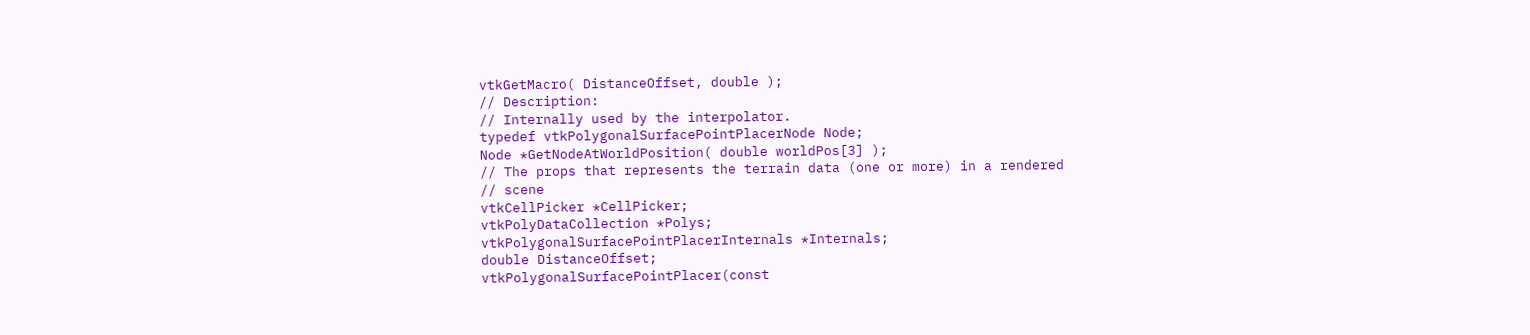vtkGetMacro( DistanceOffset, double );
// Description:
// Internally used by the interpolator.
typedef vtkPolygonalSurfacePointPlacerNode Node;
Node *GetNodeAtWorldPosition( double worldPos[3] );
// The props that represents the terrain data (one or more) in a rendered
// scene
vtkCellPicker *CellPicker;
vtkPolyDataCollection *Polys;
vtkPolygonalSurfacePointPlacerInternals *Internals;
double DistanceOffset;
vtkPolygonalSurfacePointPlacer(const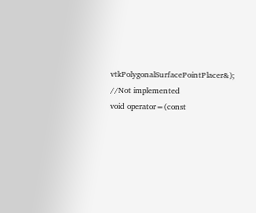vtkPolygonalSurfacePointPlacer&); //Not implemented
void operator=(const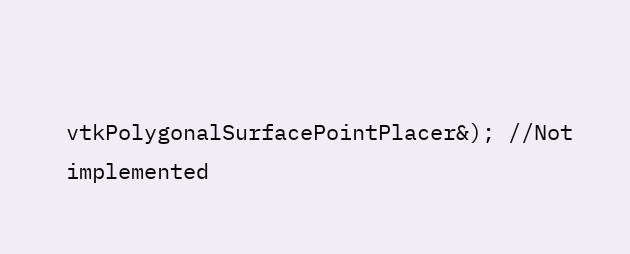vtkPolygonalSurfacePointPlacer&); //Not implemented